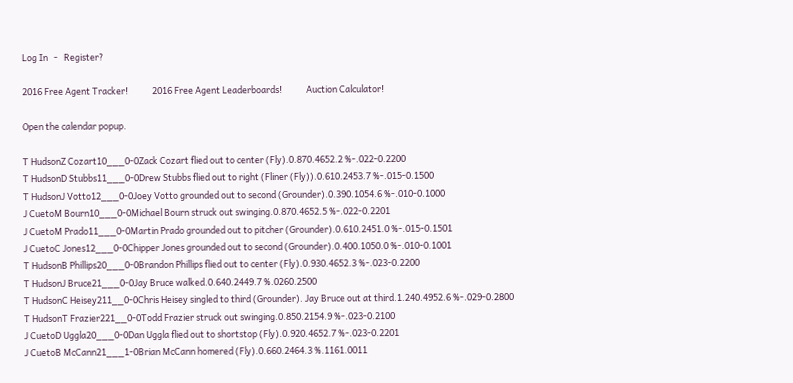Log In   -   Register?

2016 Free Agent Tracker!            2016 Free Agent Leaderboards!            Auction Calculator!

Open the calendar popup.

T HudsonZ Cozart10___0-0Zack Cozart flied out to center (Fly).0.870.4652.2 %-.022-0.2200
T HudsonD Stubbs11___0-0Drew Stubbs flied out to right (Fliner (Fly)).0.610.2453.7 %-.015-0.1500
T HudsonJ Votto12___0-0Joey Votto grounded out to second (Grounder).0.390.1054.6 %-.010-0.1000
J CuetoM Bourn10___0-0Michael Bourn struck out swinging.0.870.4652.5 %-.022-0.2201
J CuetoM Prado11___0-0Martin Prado grounded out to pitcher (Grounder).0.610.2451.0 %-.015-0.1501
J CuetoC Jones12___0-0Chipper Jones grounded out to second (Grounder).0.400.1050.0 %-.010-0.1001
T HudsonB Phillips20___0-0Brandon Phillips flied out to center (Fly).0.930.4652.3 %-.023-0.2200
T HudsonJ Bruce21___0-0Jay Bruce walked.0.640.2449.7 %.0260.2500
T HudsonC Heisey211__0-0Chris Heisey singled to third (Grounder). Jay Bruce out at third.1.240.4952.6 %-.029-0.2800
T HudsonT Frazier221__0-0Todd Frazier struck out swinging.0.850.2154.9 %-.023-0.2100
J CuetoD Uggla20___0-0Dan Uggla flied out to shortstop (Fly).0.920.4652.7 %-.023-0.2201
J CuetoB McCann21___1-0Brian McCann homered (Fly).0.660.2464.3 %.1161.0011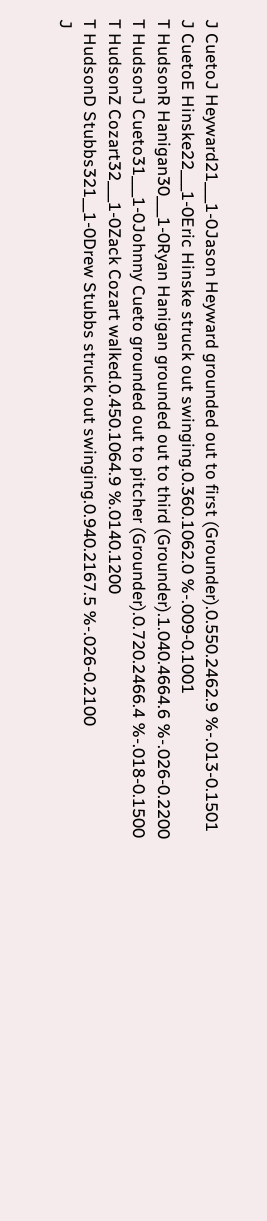J CuetoJ Heyward21___1-0Jason Heyward grounded out to first (Grounder).0.550.2462.9 %-.013-0.1501
J CuetoE Hinske22___1-0Eric Hinske struck out swinging.0.360.1062.0 %-.009-0.1001
T HudsonR Hanigan30___1-0Ryan Hanigan grounded out to third (Grounder).1.040.4664.6 %-.026-0.2200
T HudsonJ Cueto31___1-0Johnny Cueto grounded out to pitcher (Grounder).0.720.2466.4 %-.018-0.1500
T HudsonZ Cozart32___1-0Zack Cozart walked.0.450.1064.9 %.0140.1200
T HudsonD Stubbs321__1-0Drew Stubbs struck out swinging.0.940.2167.5 %-.026-0.2100
J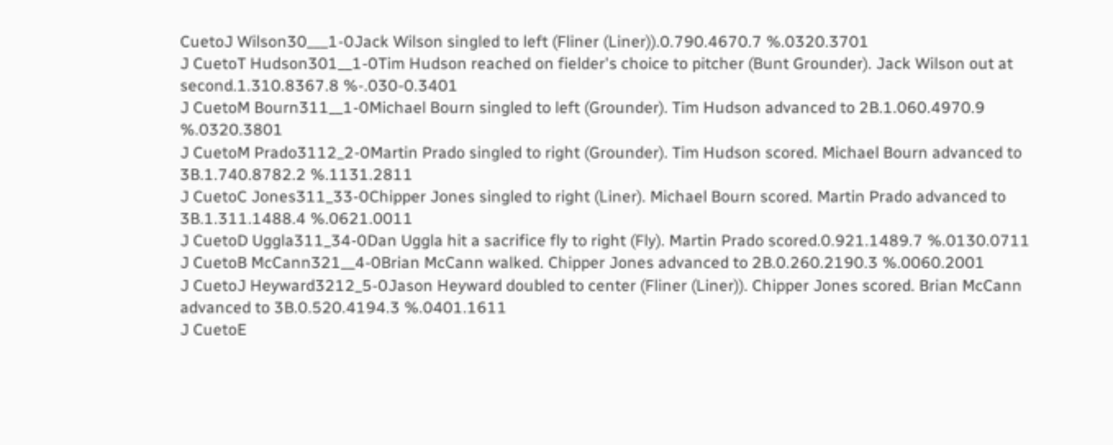CuetoJ Wilson30___1-0Jack Wilson singled to left (Fliner (Liner)).0.790.4670.7 %.0320.3701
J CuetoT Hudson301__1-0Tim Hudson reached on fielder's choice to pitcher (Bunt Grounder). Jack Wilson out at second.1.310.8367.8 %-.030-0.3401
J CuetoM Bourn311__1-0Michael Bourn singled to left (Grounder). Tim Hudson advanced to 2B.1.060.4970.9 %.0320.3801
J CuetoM Prado3112_2-0Martin Prado singled to right (Grounder). Tim Hudson scored. Michael Bourn advanced to 3B.1.740.8782.2 %.1131.2811
J CuetoC Jones311_33-0Chipper Jones singled to right (Liner). Michael Bourn scored. Martin Prado advanced to 3B.1.311.1488.4 %.0621.0011
J CuetoD Uggla311_34-0Dan Uggla hit a sacrifice fly to right (Fly). Martin Prado scored.0.921.1489.7 %.0130.0711
J CuetoB McCann321__4-0Brian McCann walked. Chipper Jones advanced to 2B.0.260.2190.3 %.0060.2001
J CuetoJ Heyward3212_5-0Jason Heyward doubled to center (Fliner (Liner)). Chipper Jones scored. Brian McCann advanced to 3B.0.520.4194.3 %.0401.1611
J CuetoE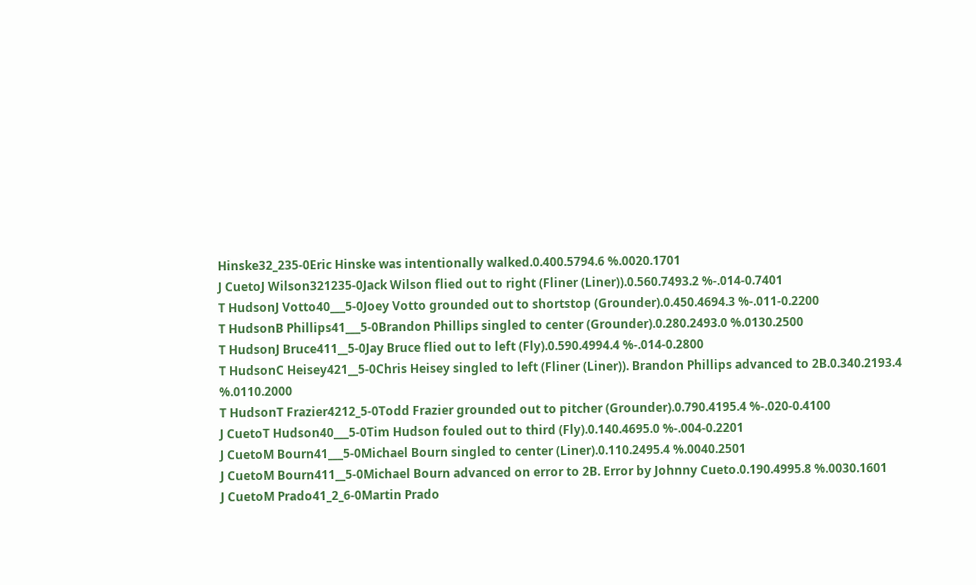Hinske32_235-0Eric Hinske was intentionally walked.0.400.5794.6 %.0020.1701
J CuetoJ Wilson321235-0Jack Wilson flied out to right (Fliner (Liner)).0.560.7493.2 %-.014-0.7401
T HudsonJ Votto40___5-0Joey Votto grounded out to shortstop (Grounder).0.450.4694.3 %-.011-0.2200
T HudsonB Phillips41___5-0Brandon Phillips singled to center (Grounder).0.280.2493.0 %.0130.2500
T HudsonJ Bruce411__5-0Jay Bruce flied out to left (Fly).0.590.4994.4 %-.014-0.2800
T HudsonC Heisey421__5-0Chris Heisey singled to left (Fliner (Liner)). Brandon Phillips advanced to 2B.0.340.2193.4 %.0110.2000
T HudsonT Frazier4212_5-0Todd Frazier grounded out to pitcher (Grounder).0.790.4195.4 %-.020-0.4100
J CuetoT Hudson40___5-0Tim Hudson fouled out to third (Fly).0.140.4695.0 %-.004-0.2201
J CuetoM Bourn41___5-0Michael Bourn singled to center (Liner).0.110.2495.4 %.0040.2501
J CuetoM Bourn411__5-0Michael Bourn advanced on error to 2B. Error by Johnny Cueto.0.190.4995.8 %.0030.1601
J CuetoM Prado41_2_6-0Martin Prado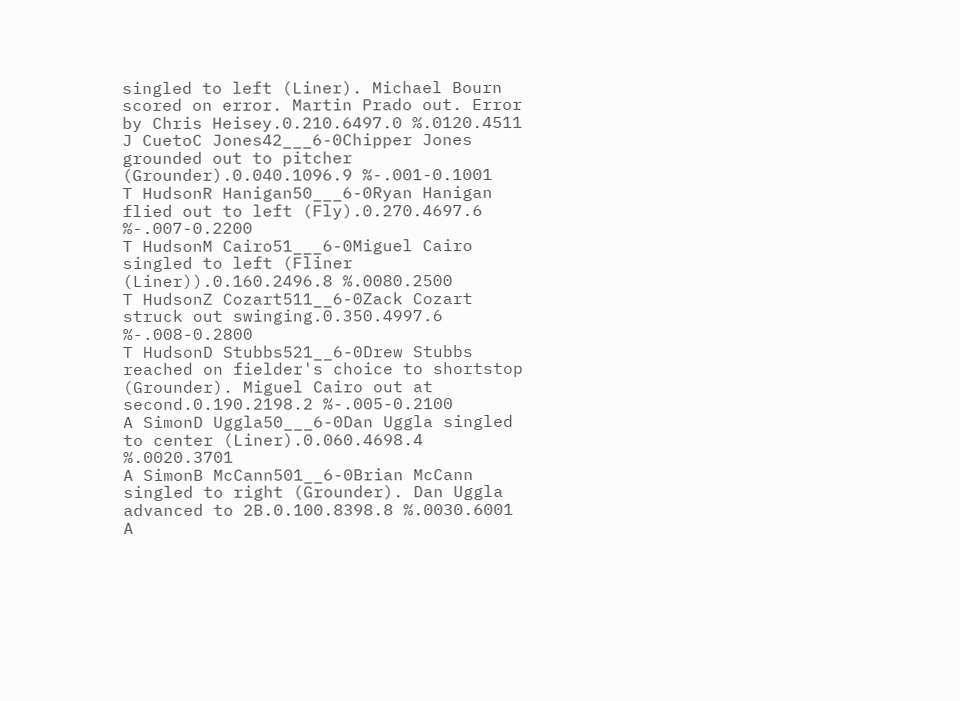singled to left (Liner). Michael Bourn scored on error. Martin Prado out. Error by Chris Heisey.0.210.6497.0 %.0120.4511
J CuetoC Jones42___6-0Chipper Jones grounded out to pitcher (Grounder).0.040.1096.9 %-.001-0.1001
T HudsonR Hanigan50___6-0Ryan Hanigan flied out to left (Fly).0.270.4697.6 %-.007-0.2200
T HudsonM Cairo51___6-0Miguel Cairo singled to left (Fliner (Liner)).0.160.2496.8 %.0080.2500
T HudsonZ Cozart511__6-0Zack Cozart struck out swinging.0.350.4997.6 %-.008-0.2800
T HudsonD Stubbs521__6-0Drew Stubbs reached on fielder's choice to shortstop (Grounder). Miguel Cairo out at second.0.190.2198.2 %-.005-0.2100
A SimonD Uggla50___6-0Dan Uggla singled to center (Liner).0.060.4698.4 %.0020.3701
A SimonB McCann501__6-0Brian McCann singled to right (Grounder). Dan Uggla advanced to 2B.0.100.8398.8 %.0030.6001
A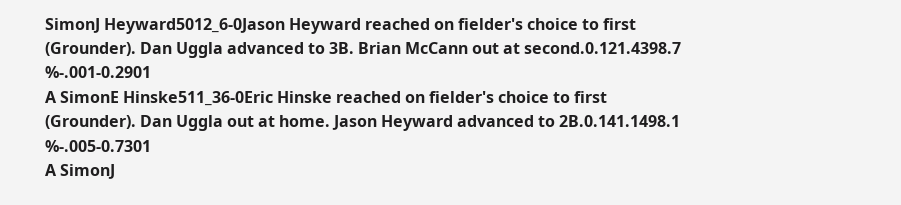SimonJ Heyward5012_6-0Jason Heyward reached on fielder's choice to first (Grounder). Dan Uggla advanced to 3B. Brian McCann out at second.0.121.4398.7 %-.001-0.2901
A SimonE Hinske511_36-0Eric Hinske reached on fielder's choice to first (Grounder). Dan Uggla out at home. Jason Heyward advanced to 2B.0.141.1498.1 %-.005-0.7301
A SimonJ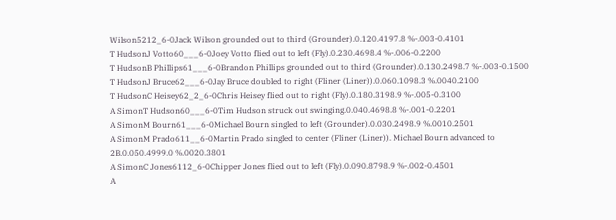Wilson5212_6-0Jack Wilson grounded out to third (Grounder).0.120.4197.8 %-.003-0.4101
T HudsonJ Votto60___6-0Joey Votto flied out to left (Fly).0.230.4698.4 %-.006-0.2200
T HudsonB Phillips61___6-0Brandon Phillips grounded out to third (Grounder).0.130.2498.7 %-.003-0.1500
T HudsonJ Bruce62___6-0Jay Bruce doubled to right (Fliner (Liner)).0.060.1098.3 %.0040.2100
T HudsonC Heisey62_2_6-0Chris Heisey flied out to right (Fly).0.180.3198.9 %-.005-0.3100
A SimonT Hudson60___6-0Tim Hudson struck out swinging.0.040.4698.8 %-.001-0.2201
A SimonM Bourn61___6-0Michael Bourn singled to left (Grounder).0.030.2498.9 %.0010.2501
A SimonM Prado611__6-0Martin Prado singled to center (Fliner (Liner)). Michael Bourn advanced to 2B.0.050.4999.0 %.0020.3801
A SimonC Jones6112_6-0Chipper Jones flied out to left (Fly).0.090.8798.9 %-.002-0.4501
A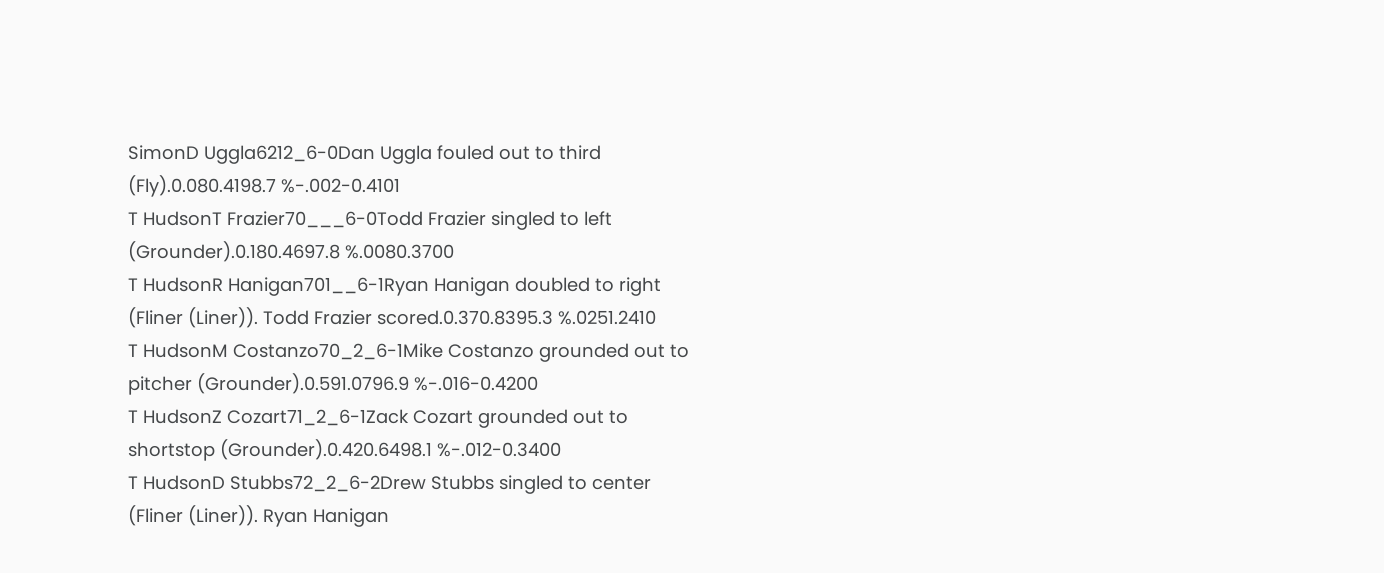SimonD Uggla6212_6-0Dan Uggla fouled out to third (Fly).0.080.4198.7 %-.002-0.4101
T HudsonT Frazier70___6-0Todd Frazier singled to left (Grounder).0.180.4697.8 %.0080.3700
T HudsonR Hanigan701__6-1Ryan Hanigan doubled to right (Fliner (Liner)). Todd Frazier scored.0.370.8395.3 %.0251.2410
T HudsonM Costanzo70_2_6-1Mike Costanzo grounded out to pitcher (Grounder).0.591.0796.9 %-.016-0.4200
T HudsonZ Cozart71_2_6-1Zack Cozart grounded out to shortstop (Grounder).0.420.6498.1 %-.012-0.3400
T HudsonD Stubbs72_2_6-2Drew Stubbs singled to center (Fliner (Liner)). Ryan Hanigan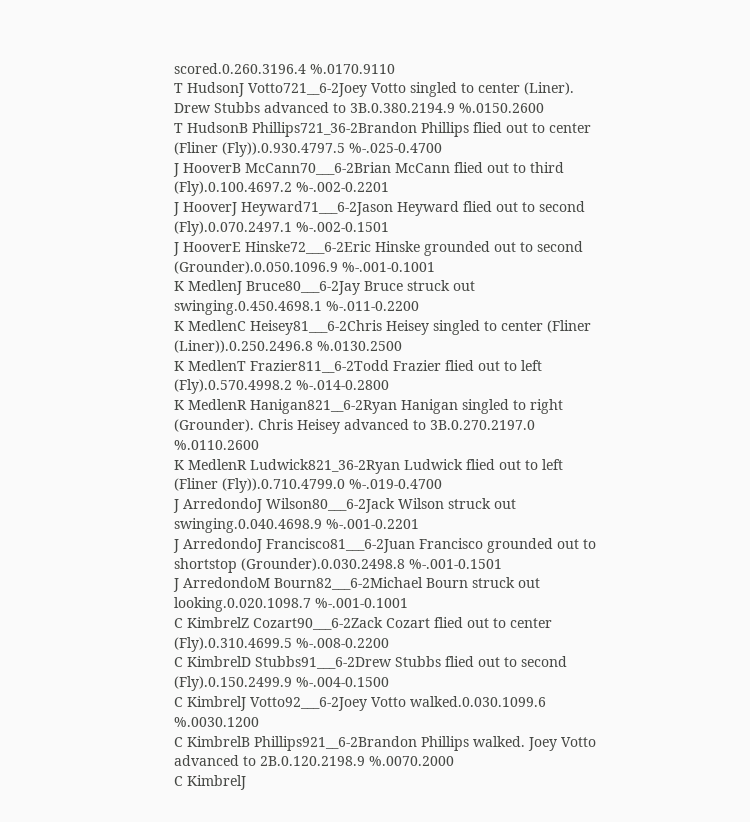scored.0.260.3196.4 %.0170.9110
T HudsonJ Votto721__6-2Joey Votto singled to center (Liner). Drew Stubbs advanced to 3B.0.380.2194.9 %.0150.2600
T HudsonB Phillips721_36-2Brandon Phillips flied out to center (Fliner (Fly)).0.930.4797.5 %-.025-0.4700
J HooverB McCann70___6-2Brian McCann flied out to third (Fly).0.100.4697.2 %-.002-0.2201
J HooverJ Heyward71___6-2Jason Heyward flied out to second (Fly).0.070.2497.1 %-.002-0.1501
J HooverE Hinske72___6-2Eric Hinske grounded out to second (Grounder).0.050.1096.9 %-.001-0.1001
K MedlenJ Bruce80___6-2Jay Bruce struck out swinging.0.450.4698.1 %-.011-0.2200
K MedlenC Heisey81___6-2Chris Heisey singled to center (Fliner (Liner)).0.250.2496.8 %.0130.2500
K MedlenT Frazier811__6-2Todd Frazier flied out to left (Fly).0.570.4998.2 %-.014-0.2800
K MedlenR Hanigan821__6-2Ryan Hanigan singled to right (Grounder). Chris Heisey advanced to 3B.0.270.2197.0 %.0110.2600
K MedlenR Ludwick821_36-2Ryan Ludwick flied out to left (Fliner (Fly)).0.710.4799.0 %-.019-0.4700
J ArredondoJ Wilson80___6-2Jack Wilson struck out swinging.0.040.4698.9 %-.001-0.2201
J ArredondoJ Francisco81___6-2Juan Francisco grounded out to shortstop (Grounder).0.030.2498.8 %-.001-0.1501
J ArredondoM Bourn82___6-2Michael Bourn struck out looking.0.020.1098.7 %-.001-0.1001
C KimbrelZ Cozart90___6-2Zack Cozart flied out to center (Fly).0.310.4699.5 %-.008-0.2200
C KimbrelD Stubbs91___6-2Drew Stubbs flied out to second (Fly).0.150.2499.9 %-.004-0.1500
C KimbrelJ Votto92___6-2Joey Votto walked.0.030.1099.6 %.0030.1200
C KimbrelB Phillips921__6-2Brandon Phillips walked. Joey Votto advanced to 2B.0.120.2198.9 %.0070.2000
C KimbrelJ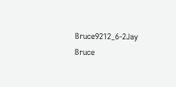Bruce9212_6-2Jay Bruce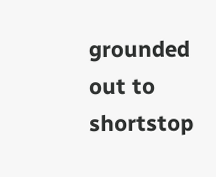grounded out to shortstop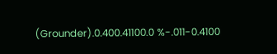(Grounder).0.400.41100.0 %-.011-0.4100